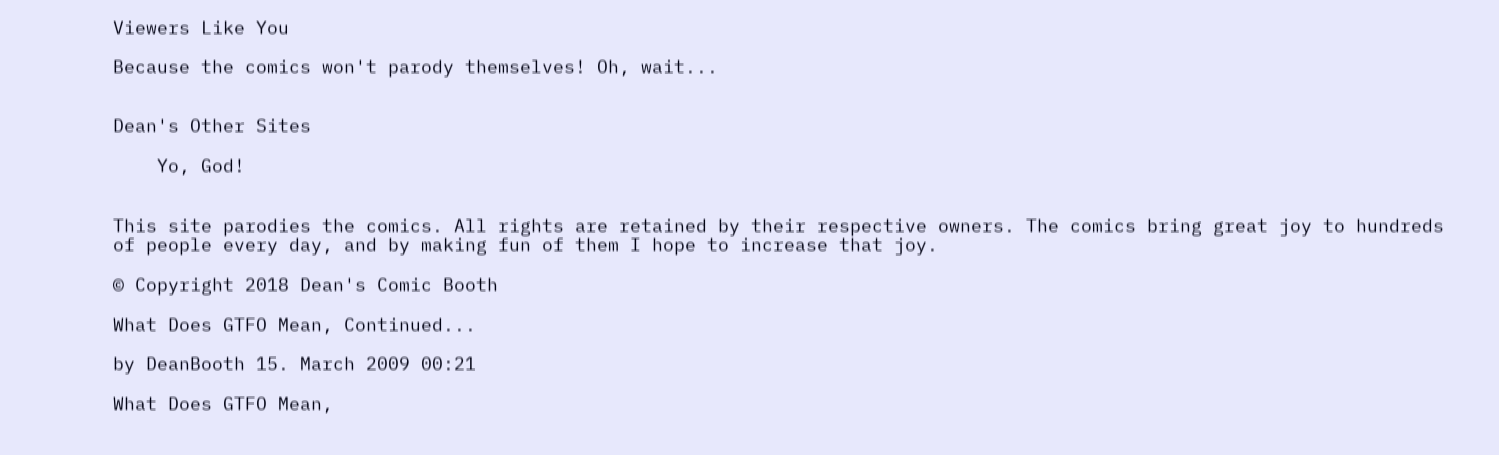Viewers Like You

Because the comics won't parody themselves! Oh, wait...


Dean's Other Sites

    Yo, God!


This site parodies the comics. All rights are retained by their respective owners. The comics bring great joy to hundreds of people every day, and by making fun of them I hope to increase that joy.

© Copyright 2018 Dean's Comic Booth

What Does GTFO Mean, Continued...

by DeanBooth 15. March 2009 00:21

What Does GTFO Mean,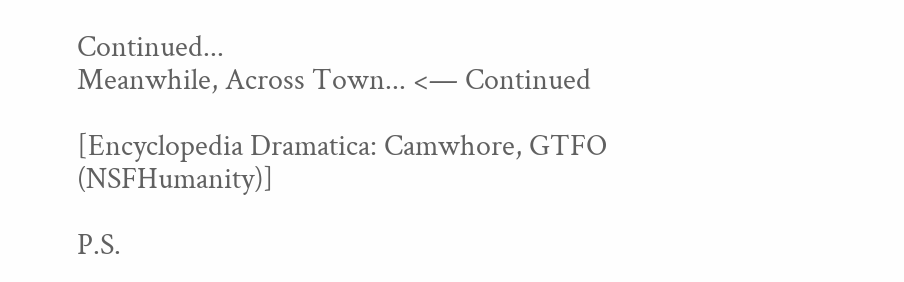Continued...
Meanwhile, Across Town... <— Continued

[Encyclopedia Dramatica: Camwhore, GTFO (NSFHumanity)]

P.S.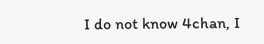I do not know 4chan, I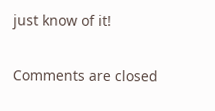just know of it!


Comments are closed